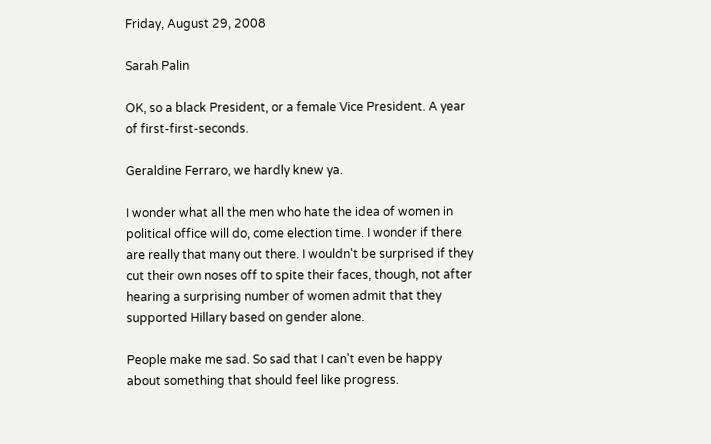Friday, August 29, 2008

Sarah Palin

OK, so a black President, or a female Vice President. A year of first-first-seconds.

Geraldine Ferraro, we hardly knew ya.

I wonder what all the men who hate the idea of women in political office will do, come election time. I wonder if there are really that many out there. I wouldn't be surprised if they cut their own noses off to spite their faces, though, not after hearing a surprising number of women admit that they supported Hillary based on gender alone.

People make me sad. So sad that I can't even be happy about something that should feel like progress.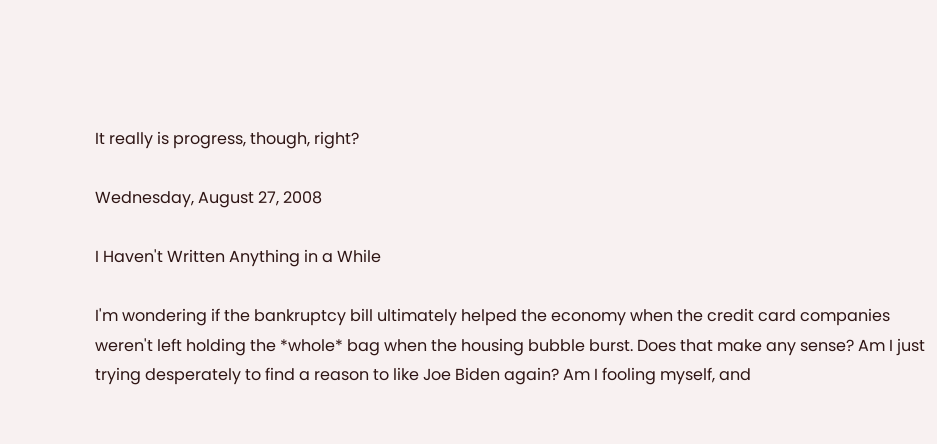It really is progress, though, right?

Wednesday, August 27, 2008

I Haven't Written Anything in a While

I'm wondering if the bankruptcy bill ultimately helped the economy when the credit card companies weren't left holding the *whole* bag when the housing bubble burst. Does that make any sense? Am I just trying desperately to find a reason to like Joe Biden again? Am I fooling myself, and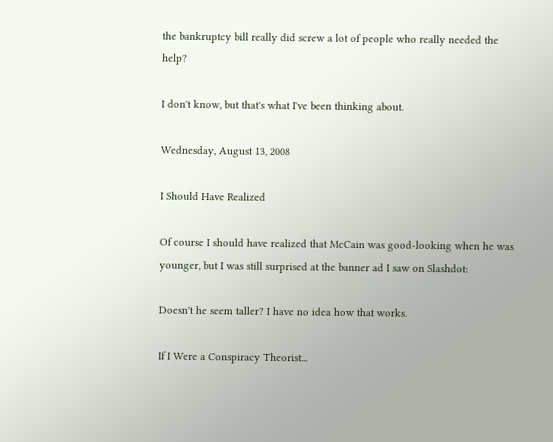the bankruptcy bill really did screw a lot of people who really needed the help?

I don't know, but that's what I've been thinking about.

Wednesday, August 13, 2008

I Should Have Realized

Of course I should have realized that McCain was good-looking when he was younger, but I was still surprised at the banner ad I saw on Slashdot:

Doesn't he seem taller? I have no idea how that works.

If I Were a Conspiracy Theorist...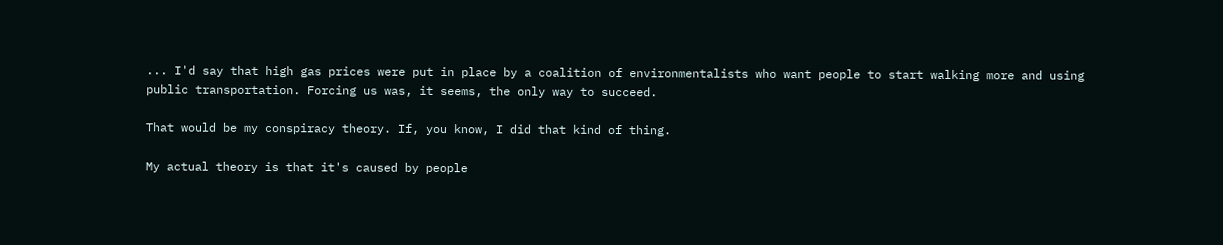... I'd say that high gas prices were put in place by a coalition of environmentalists who want people to start walking more and using public transportation. Forcing us was, it seems, the only way to succeed.

That would be my conspiracy theory. If, you know, I did that kind of thing.

My actual theory is that it's caused by people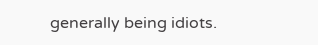generally being idiots.